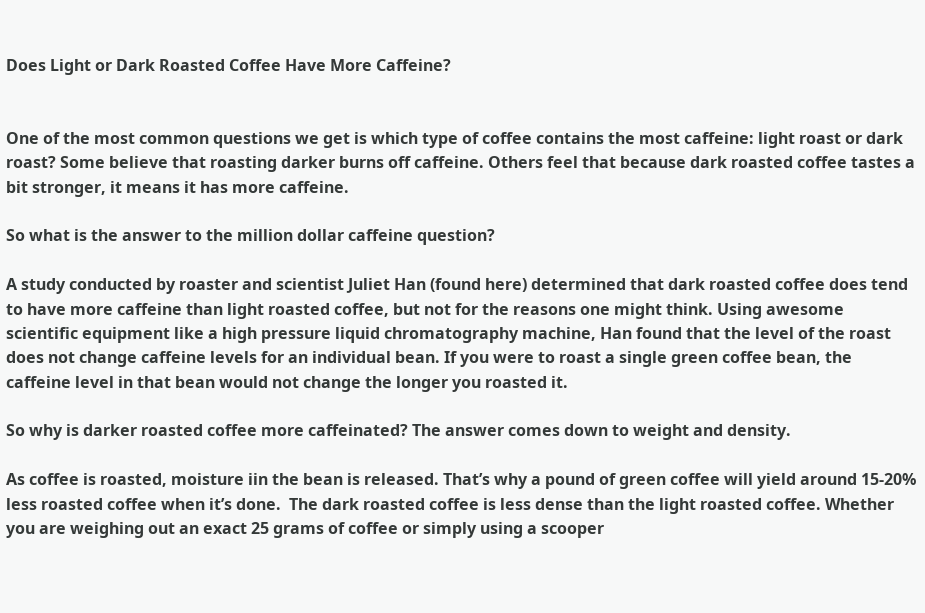Does Light or Dark Roasted Coffee Have More Caffeine?


One of the most common questions we get is which type of coffee contains the most caffeine: light roast or dark roast? Some believe that roasting darker burns off caffeine. Others feel that because dark roasted coffee tastes a bit stronger, it means it has more caffeine.

So what is the answer to the million dollar caffeine question?

A study conducted by roaster and scientist Juliet Han (found here) determined that dark roasted coffee does tend to have more caffeine than light roasted coffee, but not for the reasons one might think. Using awesome scientific equipment like a high pressure liquid chromatography machine, Han found that the level of the roast does not change caffeine levels for an individual bean. If you were to roast a single green coffee bean, the caffeine level in that bean would not change the longer you roasted it.

So why is darker roasted coffee more caffeinated? The answer comes down to weight and density.

As coffee is roasted, moisture iin the bean is released. That’s why a pound of green coffee will yield around 15-20% less roasted coffee when it’s done.  The dark roasted coffee is less dense than the light roasted coffee. Whether you are weighing out an exact 25 grams of coffee or simply using a scooper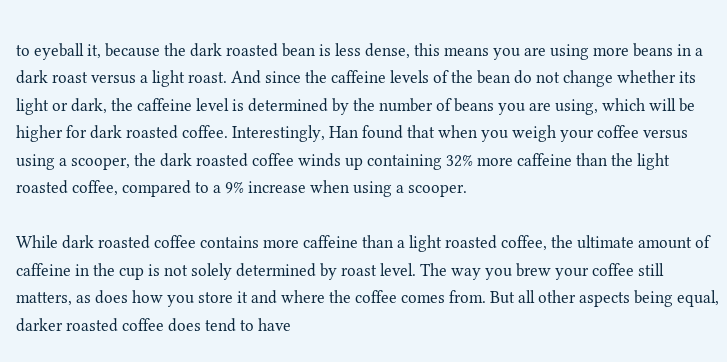to eyeball it, because the dark roasted bean is less dense, this means you are using more beans in a dark roast versus a light roast. And since the caffeine levels of the bean do not change whether its light or dark, the caffeine level is determined by the number of beans you are using, which will be higher for dark roasted coffee. Interestingly, Han found that when you weigh your coffee versus using a scooper, the dark roasted coffee winds up containing 32% more caffeine than the light roasted coffee, compared to a 9% increase when using a scooper.

While dark roasted coffee contains more caffeine than a light roasted coffee, the ultimate amount of caffeine in the cup is not solely determined by roast level. The way you brew your coffee still matters, as does how you store it and where the coffee comes from. But all other aspects being equal, darker roasted coffee does tend to have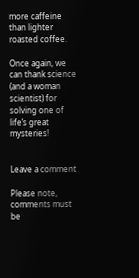more caffeine than lighter roasted coffee.

Once again, we can thank science (and a woman scientist) for solving one of life’s great mysteries!


Leave a comment

Please note, comments must be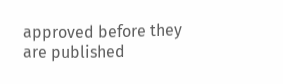approved before they are published